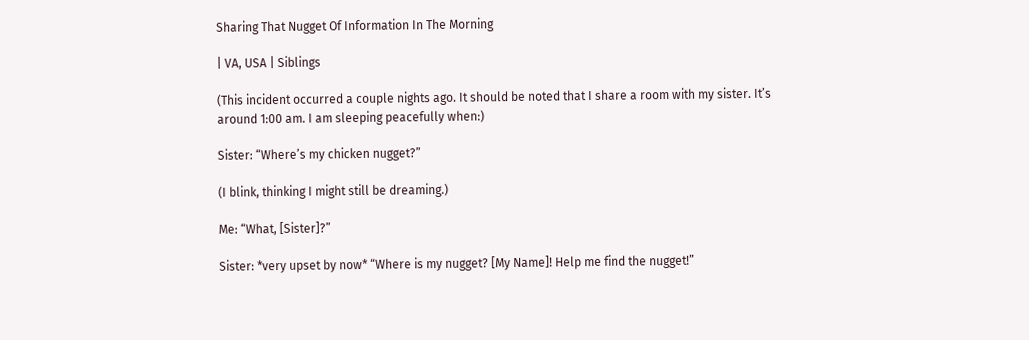Sharing That Nugget Of Information In The Morning

| VA, USA | Siblings

(This incident occurred a couple nights ago. It should be noted that I share a room with my sister. It’s around 1:00 am. I am sleeping peacefully when:)

Sister: “Where’s my chicken nugget?”

(I blink, thinking I might still be dreaming.)

Me: “What, [Sister]?”

Sister: *very upset by now* “Where is my nugget? [My Name]! Help me find the nugget!”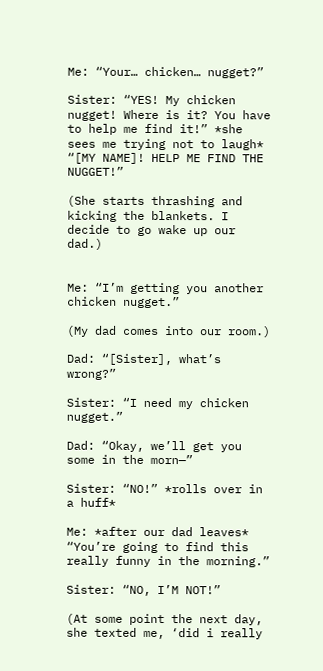Me: “Your… chicken… nugget?”

Sister: “YES! My chicken nugget! Where is it? You have to help me find it!” *she sees me trying not to laugh* “[MY NAME]! HELP ME FIND THE NUGGET!”

(She starts thrashing and kicking the blankets. I decide to go wake up our dad.)


Me: “I’m getting you another chicken nugget.”

(My dad comes into our room.)

Dad: “[Sister], what’s wrong?”

Sister: “I need my chicken nugget.”

Dad: “Okay, we’ll get you some in the morn—”

Sister: “NO!” *rolls over in a huff*

Me: *after our dad leaves* “You’re going to find this really funny in the morning.”

Sister: “NO, I’M NOT!”

(At some point the next day, she texted me, ‘did i really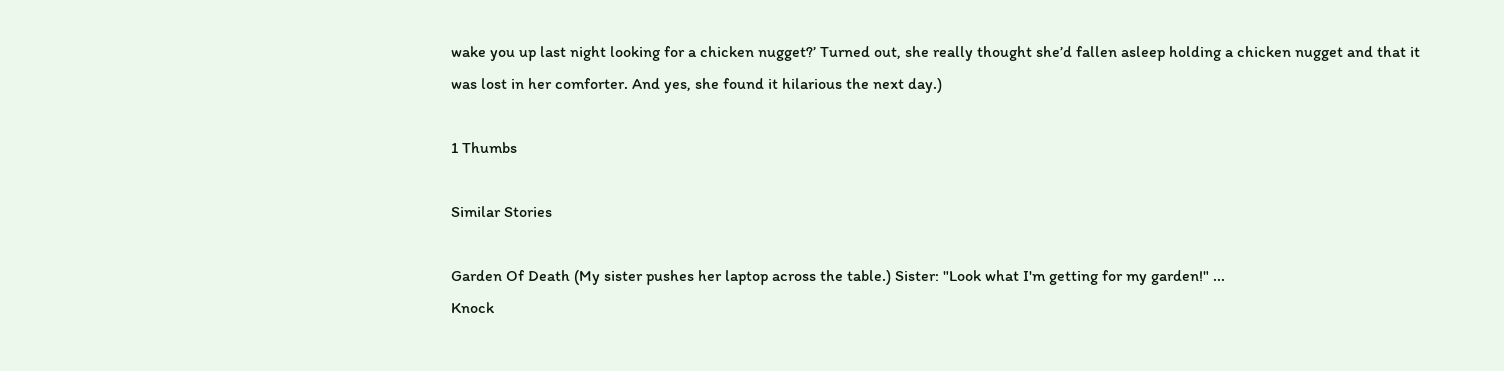wake you up last night looking for a chicken nugget?’ Turned out, she really thought she’d fallen asleep holding a chicken nugget and that it was lost in her comforter. And yes, she found it hilarious the next day.)

1 Thumbs

Similar Stories

Garden Of Death (My sister pushes her laptop across the table.) Sister: "Look what I'm getting for my garden!" ...
Knock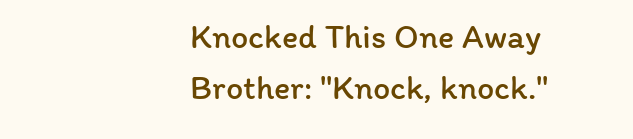Knocked This One Away Brother: "Knock, knock."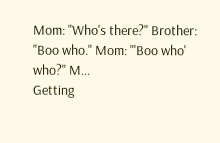Mom: "Who's there?" Brother: "Boo who." Mom: "'Boo who' who?" M...
Getting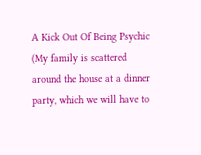A Kick Out Of Being Psychic (My family is scattered around the house at a dinner party, which we will have to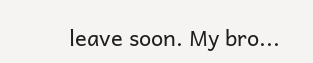leave soon. My bro...